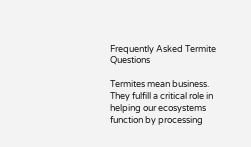Frequently Asked Termite Questions

Termites mean business. They fulfill a critical role in helping our ecosystems function by processing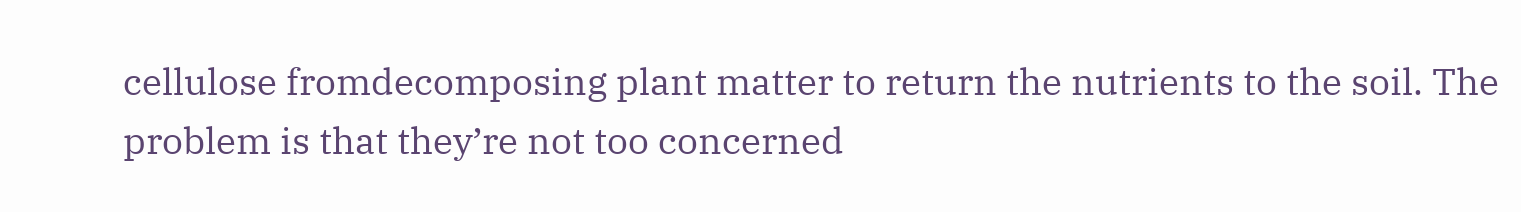cellulose fromdecomposing plant matter to return the nutrients to the soil. The problem is that they’re not too concerned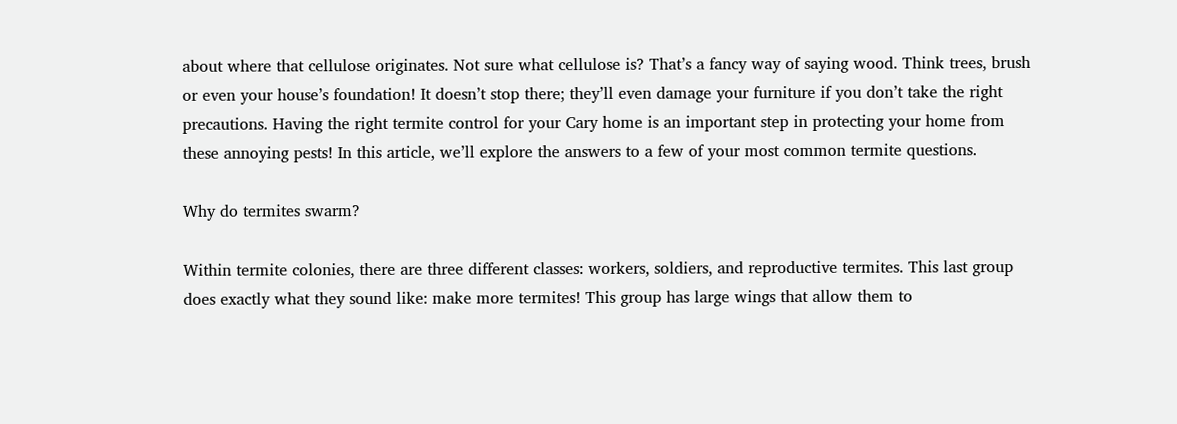about where that cellulose originates. Not sure what cellulose is? That’s a fancy way of saying wood. Think trees, brush or even your house’s foundation! It doesn’t stop there; they’ll even damage your furniture if you don’t take the right precautions. Having the right termite control for your Cary home is an important step in protecting your home from these annoying pests! In this article, we’ll explore the answers to a few of your most common termite questions.

Why do termites swarm?

Within termite colonies, there are three different classes: workers, soldiers, and reproductive termites. This last group does exactly what they sound like: make more termites! This group has large wings that allow them to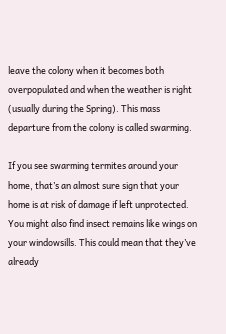leave the colony when it becomes both overpopulated and when the weather is right (usually during the Spring). This mass departure from the colony is called swarming.

If you see swarming termites around your home, that’s an almost sure sign that your home is at risk of damage if left unprotected. You might also find insect remains like wings on your windowsills. This could mean that they’ve already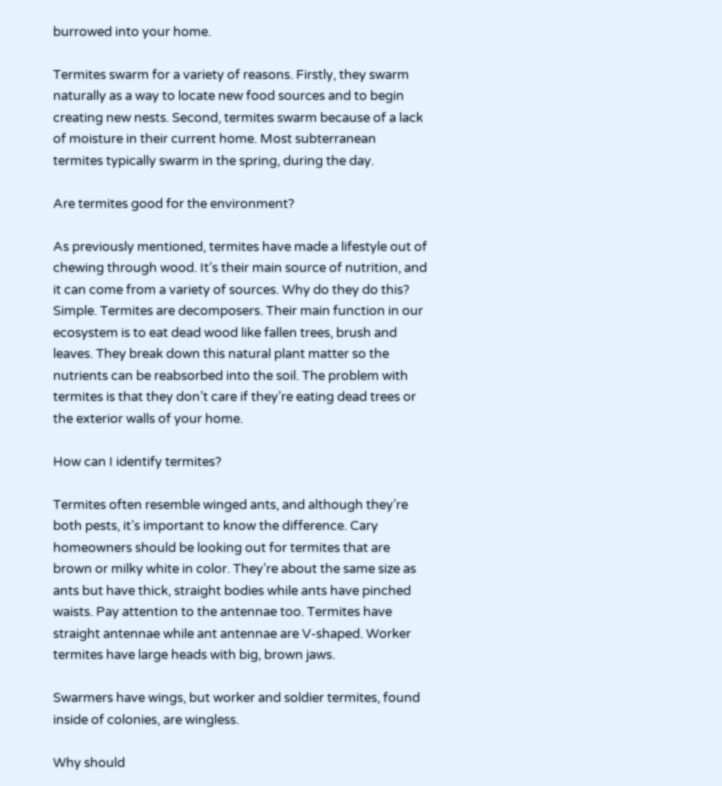burrowed into your home.

Termites swarm for a variety of reasons. Firstly, they swarm naturally as a way to locate new food sources and to begin creating new nests. Second, termites swarm because of a lack of moisture in their current home. Most subterranean termites typically swarm in the spring, during the day.

Are termites good for the environment?

As previously mentioned, termites have made a lifestyle out of chewing through wood. It’s their main source of nutrition, and it can come from a variety of sources. Why do they do this? Simple. Termites are decomposers. Their main function in our ecosystem is to eat dead wood like fallen trees, brush and leaves. They break down this natural plant matter so the nutrients can be reabsorbed into the soil. The problem with termites is that they don’t care if they’re eating dead trees or the exterior walls of your home.

How can I identify termites?

Termites often resemble winged ants, and although they’re both pests, it’s important to know the difference. Cary homeowners should be looking out for termites that are brown or milky white in color. They’re about the same size as ants but have thick, straight bodies while ants have pinched waists. Pay attention to the antennae too. Termites have straight antennae while ant antennae are V-shaped. Worker termites have large heads with big, brown jaws.

Swarmers have wings, but worker and soldier termites, found inside of colonies, are wingless.

Why should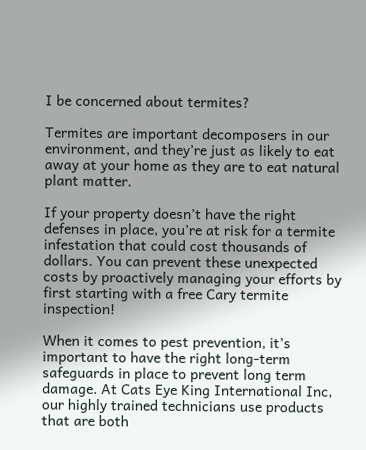I be concerned about termites?

Termites are important decomposers in our environment, and they’re just as likely to eat away at your home as they are to eat natural plant matter.

If your property doesn’t have the right defenses in place, you’re at risk for a termite infestation that could cost thousands of dollars. You can prevent these unexpected costs by proactively managing your efforts by first starting with a free Cary termite inspection!

When it comes to pest prevention, it’s important to have the right long-term safeguards in place to prevent long term damage. At Cats Eye King International Inc, our highly trained technicians use products that are both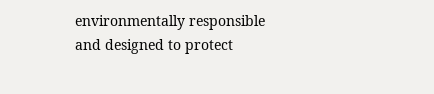environmentally responsible and designed to protect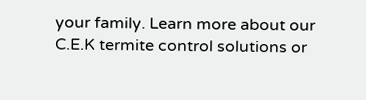your family. Learn more about our C.E.K termite control solutions or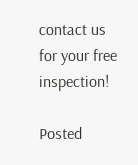contact us for your free inspection!

Posted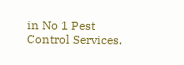in No 1 Pest Control Services.